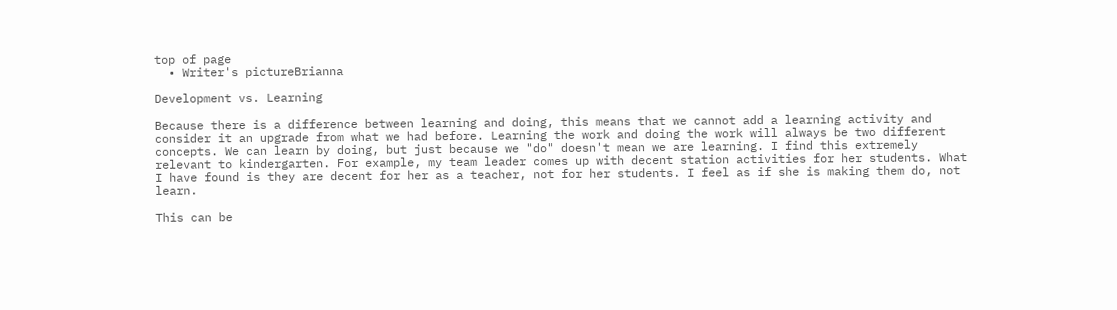top of page
  • Writer's pictureBrianna

Development vs. Learning

Because there is a difference between learning and doing, this means that we cannot add a learning activity and consider it an upgrade from what we had before. Learning the work and doing the work will always be two different concepts. We can learn by doing, but just because we "do" doesn't mean we are learning. I find this extremely relevant to kindergarten. For example, my team leader comes up with decent station activities for her students. What I have found is they are decent for her as a teacher, not for her students. I feel as if she is making them do, not learn.

This can be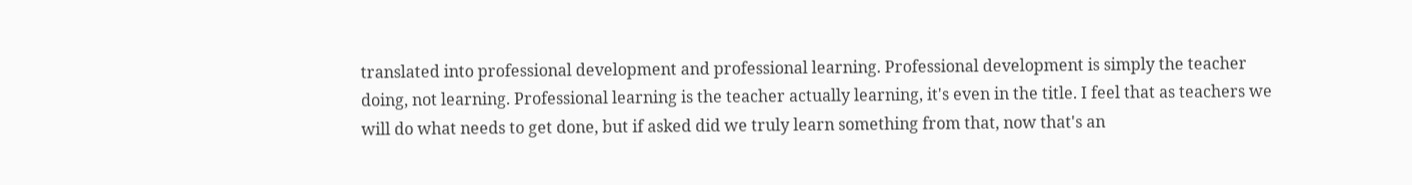translated into professional development and professional learning. Professional development is simply the teacher doing, not learning. Professional learning is the teacher actually learning, it's even in the title. I feel that as teachers we will do what needs to get done, but if asked did we truly learn something from that, now that's an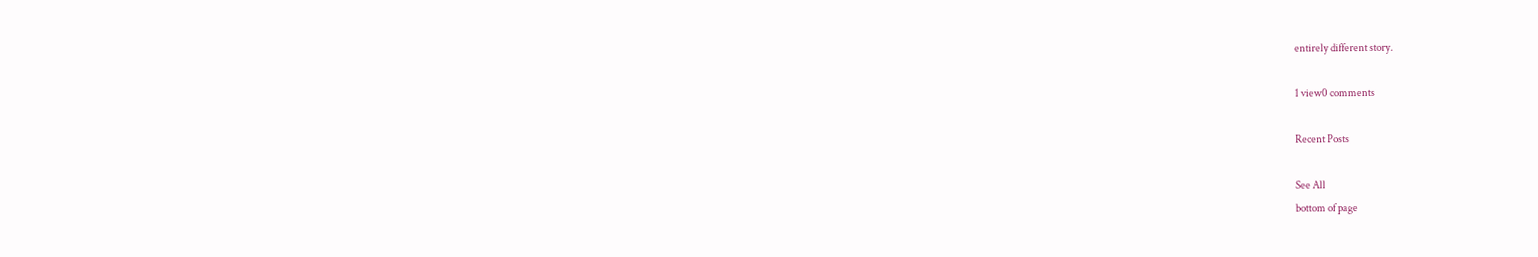entirely different story.

1 view0 comments

Recent Posts

See All
bottom of page